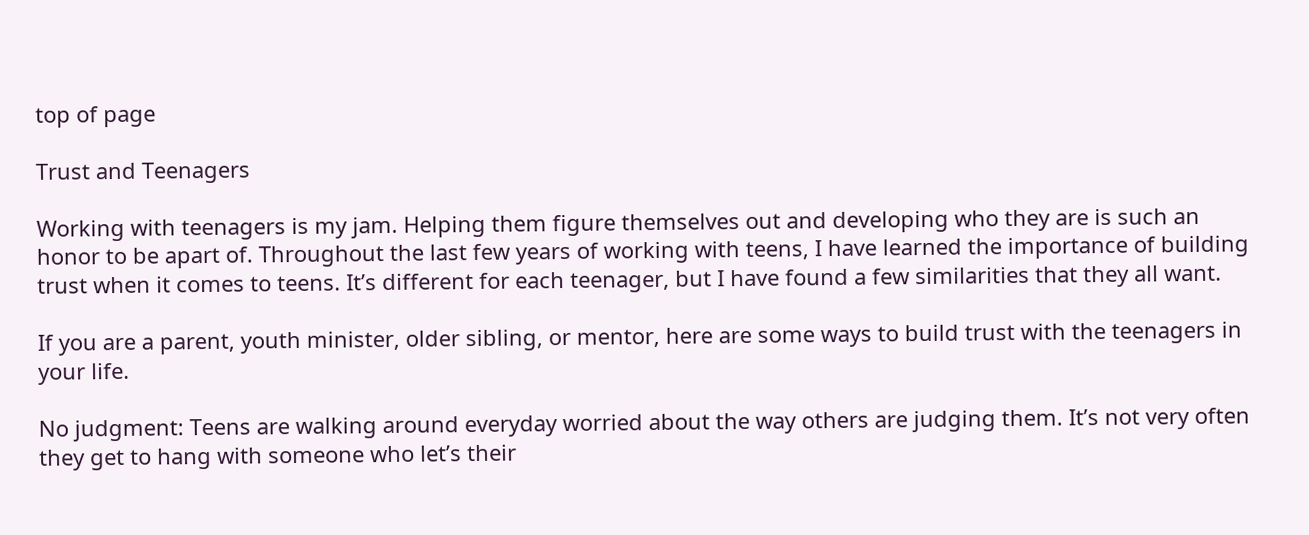top of page

Trust and Teenagers

Working with teenagers is my jam. Helping them figure themselves out and developing who they are is such an honor to be apart of. Throughout the last few years of working with teens, I have learned the importance of building trust when it comes to teens. It’s different for each teenager, but I have found a few similarities that they all want.

If you are a parent, youth minister, older sibling, or mentor, here are some ways to build trust with the teenagers in your life.

No judgment: Teens are walking around everyday worried about the way others are judging them. It’s not very often they get to hang with someone who let’s their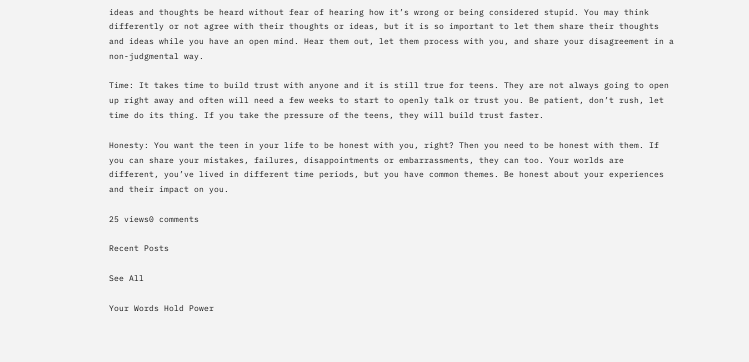ideas and thoughts be heard without fear of hearing how it’s wrong or being considered stupid. You may think differently or not agree with their thoughts or ideas, but it is so important to let them share their thoughts and ideas while you have an open mind. Hear them out, let them process with you, and share your disagreement in a non-judgmental way.

Time: It takes time to build trust with anyone and it is still true for teens. They are not always going to open up right away and often will need a few weeks to start to openly talk or trust you. Be patient, don’t rush, let time do its thing. If you take the pressure of the teens, they will build trust faster.

Honesty: You want the teen in your life to be honest with you, right? Then you need to be honest with them. If you can share your mistakes, failures, disappointments or embarrassments, they can too. Your worlds are different, you’ve lived in different time periods, but you have common themes. Be honest about your experiences and their impact on you.

25 views0 comments

Recent Posts

See All

Your Words Hold Power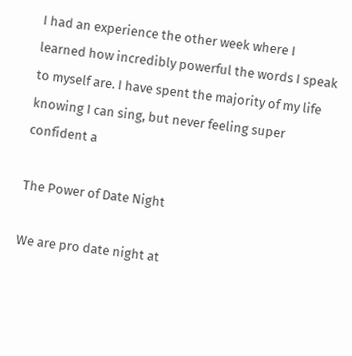I had an experience the other week where I learned how incredibly powerful the words I speak to myself are. I have spent the majority of my life knowing I can sing, but never feeling super confident a

The Power of Date Night

We are pro date night at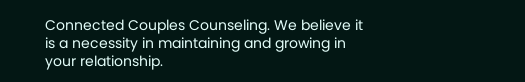Connected Couples Counseling. We believe it is a necessity in maintaining and growing in your relationship.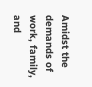Amidst the demands of work, family, and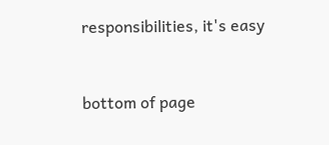responsibilities, it's easy


bottom of page